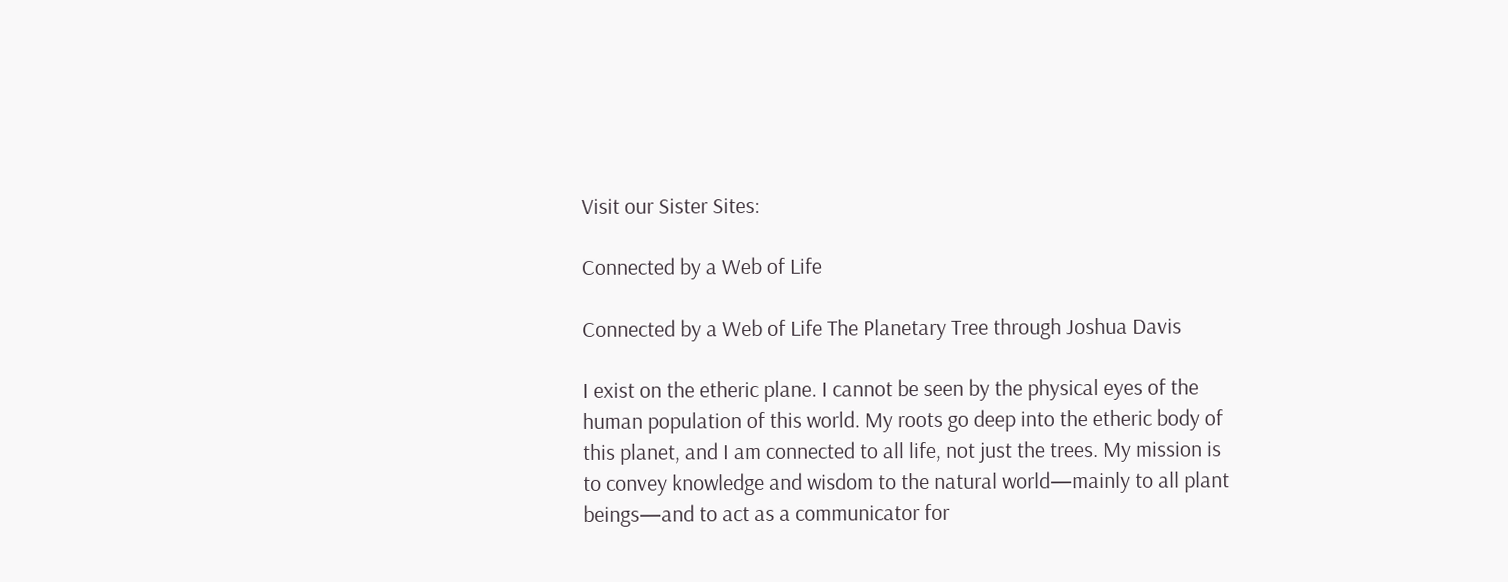Visit our Sister Sites:

Connected by a Web of Life

Connected by a Web of Life The Planetary Tree through Joshua Davis

I exist on the etheric plane. I cannot be seen by the physical eyes of the human population of this world. My roots go deep into the etheric body of this planet, and I am connected to all life, not just the trees. My mission is to convey knowledge and wisdom to the natural world—mainly to all plant beings—and to act as a communicator for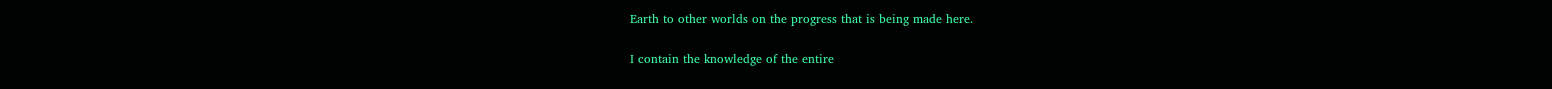Earth to other worlds on the progress that is being made here.

I contain the knowledge of the entire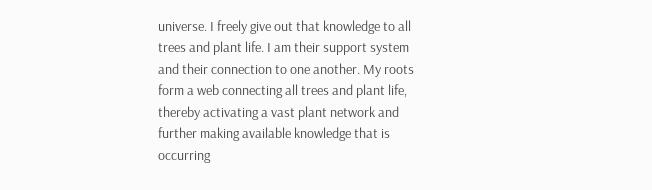universe. I freely give out that knowledge to all trees and plant life. I am their support system and their connection to one another. My roots form a web connecting all trees and plant life, thereby activating a vast plant network and further making available knowledge that is occurring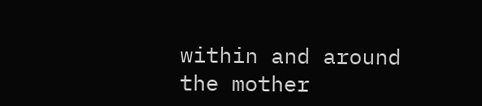within and around the mother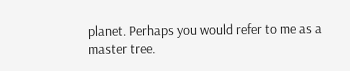planet. Perhaps you would refer to me as a master tree.